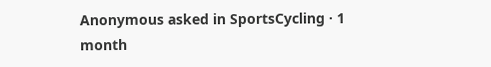Anonymous asked in SportsCycling · 1 month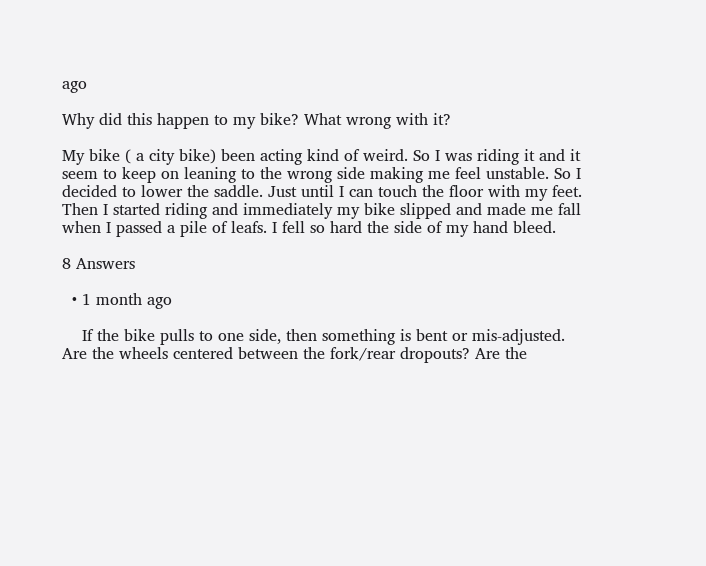ago

Why did this happen to my bike? What wrong with it?

My bike ( a city bike) been acting kind of weird. So I was riding it and it seem to keep on leaning to the wrong side making me feel unstable. So I decided to lower the saddle. Just until I can touch the floor with my feet. Then I started riding and immediately my bike slipped and made me fall when I passed a pile of leafs. I fell so hard the side of my hand bleed.

8 Answers

  • 1 month ago

    If the bike pulls to one side, then something is bent or mis-adjusted. Are the wheels centered between the fork/rear dropouts? Are the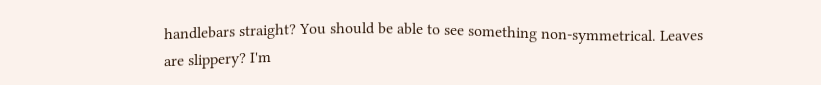handlebars straight? You should be able to see something non-symmetrical. Leaves are slippery? I'm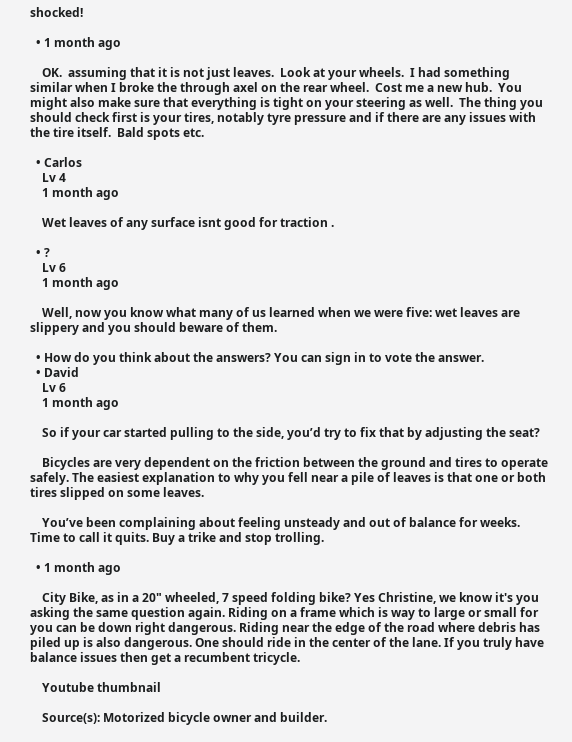shocked!

  • 1 month ago

    OK.  assuming that it is not just leaves.  Look at your wheels.  I had something similar when I broke the through axel on the rear wheel.  Cost me a new hub.  You might also make sure that everything is tight on your steering as well.  The thing you should check first is your tires, notably tyre pressure and if there are any issues with the tire itself.  Bald spots etc.

  • Carlos
    Lv 4
    1 month ago

    Wet leaves of any surface isnt good for traction .

  • ?
    Lv 6
    1 month ago

    Well, now you know what many of us learned when we were five: wet leaves are slippery and you should beware of them.

  • How do you think about the answers? You can sign in to vote the answer.
  • David
    Lv 6
    1 month ago

    So if your car started pulling to the side, you’d try to fix that by adjusting the seat?

    Bicycles are very dependent on the friction between the ground and tires to operate safely. The easiest explanation to why you fell near a pile of leaves is that one or both tires slipped on some leaves.

    You’ve been complaining about feeling unsteady and out of balance for weeks. Time to call it quits. Buy a trike and stop trolling.

  • 1 month ago

    City Bike, as in a 20" wheeled, 7 speed folding bike? Yes Christine, we know it's you asking the same question again. Riding on a frame which is way to large or small for you can be down right dangerous. Riding near the edge of the road where debris has piled up is also dangerous. One should ride in the center of the lane. If you truly have balance issues then get a recumbent tricycle.

    Youtube thumbnail

    Source(s): Motorized bicycle owner and builder.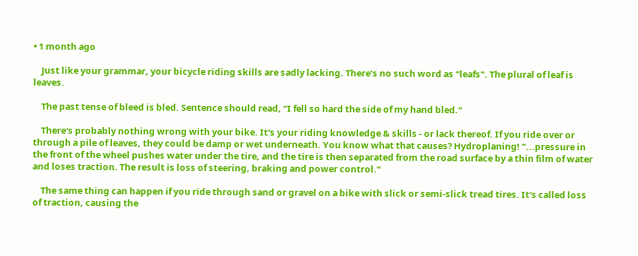• 1 month ago

    Just like your grammar, your bicycle riding skills are sadly lacking. There’s no such word as "leafs". The plural of leaf is leaves.

    The past tense of bleed is bled. Sentence should read, “I fell so hard the side of my hand bled."

    There's probably nothing wrong with your bike. It's your riding knowledge & skills - or lack thereof. If you ride over or through a pile of leaves, they could be damp or wet underneath. You know what that causes? Hydroplaning! "...pressure in the front of the wheel pushes water under the tire, and the tire is then separated from the road surface by a thin film of water and loses traction. The result is loss of steering, braking and power control."

    The same thing can happen if you ride through sand or gravel on a bike with slick or semi-slick tread tires. It's called loss of traction, causing the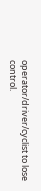operator/driver/cyclist to lose control.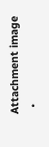Attachment image
  •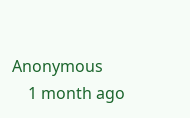Anonymous
    1 month ago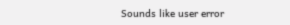Sounds like user error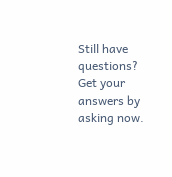Still have questions? Get your answers by asking now.